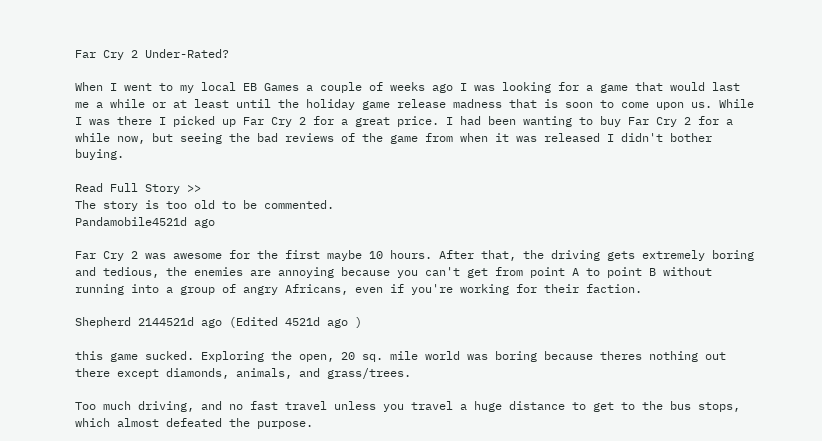Far Cry 2 Under-Rated?

When I went to my local EB Games a couple of weeks ago I was looking for a game that would last me a while or at least until the holiday game release madness that is soon to come upon us. While I was there I picked up Far Cry 2 for a great price. I had been wanting to buy Far Cry 2 for a while now, but seeing the bad reviews of the game from when it was released I didn't bother buying.

Read Full Story >>
The story is too old to be commented.
Pandamobile4521d ago

Far Cry 2 was awesome for the first maybe 10 hours. After that, the driving gets extremely boring and tedious, the enemies are annoying because you can't get from point A to point B without running into a group of angry Africans, even if you're working for their faction.

Shepherd 2144521d ago (Edited 4521d ago )

this game sucked. Exploring the open, 20 sq. mile world was boring because theres nothing out there except diamonds, animals, and grass/trees.

Too much driving, and no fast travel unless you travel a huge distance to get to the bus stops, which almost defeated the purpose.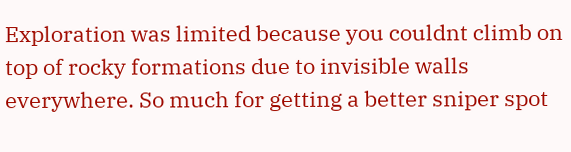Exploration was limited because you couldnt climb on top of rocky formations due to invisible walls everywhere. So much for getting a better sniper spot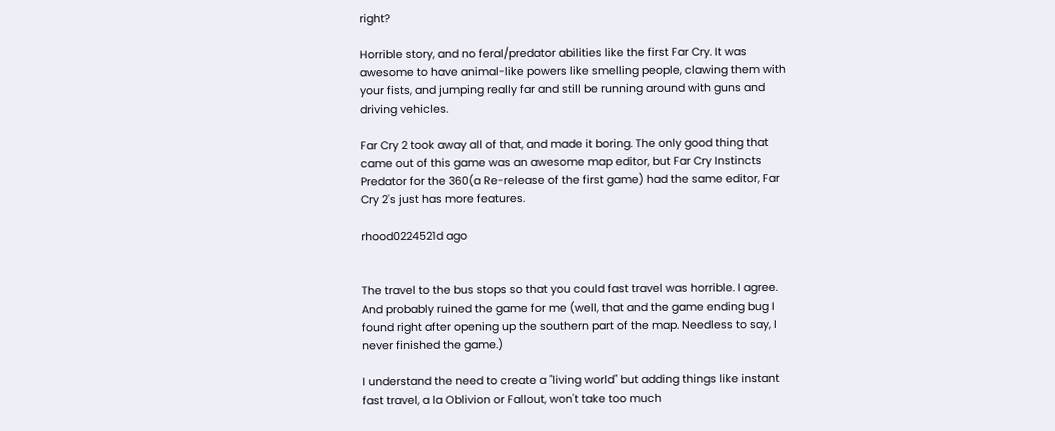right?

Horrible story, and no feral/predator abilities like the first Far Cry. It was awesome to have animal-like powers like smelling people, clawing them with your fists, and jumping really far and still be running around with guns and driving vehicles.

Far Cry 2 took away all of that, and made it boring. The only good thing that came out of this game was an awesome map editor, but Far Cry Instincts Predator for the 360(a Re-release of the first game) had the same editor, Far Cry 2's just has more features.

rhood0224521d ago


The travel to the bus stops so that you could fast travel was horrible. I agree. And probably ruined the game for me (well, that and the game ending bug I found right after opening up the southern part of the map. Needless to say, I never finished the game.)

I understand the need to create a "living world" but adding things like instant fast travel, a la Oblivion or Fallout, won't take too much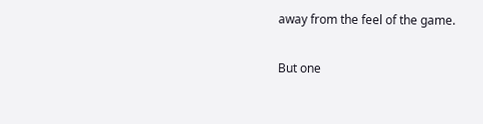away from the feel of the game.

But one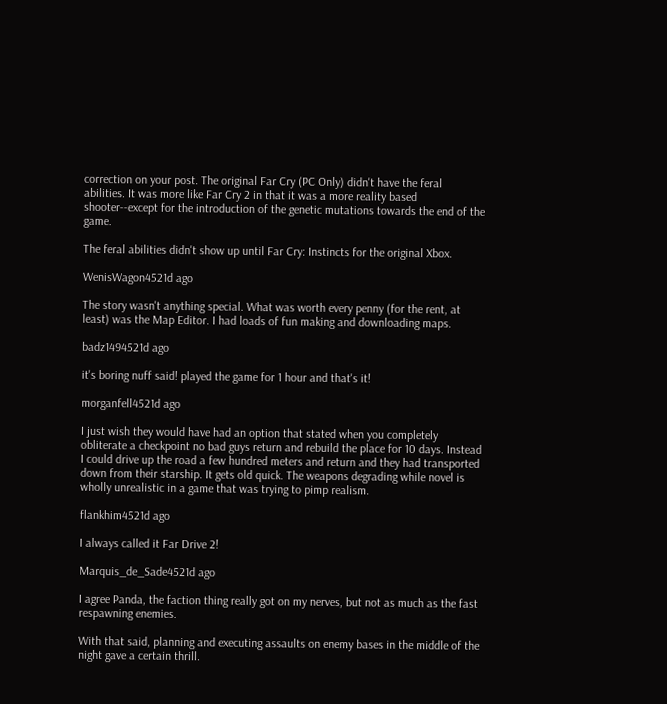correction on your post. The original Far Cry (PC Only) didn't have the feral abilities. It was more like Far Cry 2 in that it was a more reality based shooter--except for the introduction of the genetic mutations towards the end of the game.

The feral abilities didn't show up until Far Cry: Instincts for the original Xbox.

WenisWagon4521d ago

The story wasn't anything special. What was worth every penny (for the rent, at least) was the Map Editor. I had loads of fun making and downloading maps.

badz1494521d ago

it's boring nuff said! played the game for 1 hour and that's it!

morganfell4521d ago

I just wish they would have had an option that stated when you completely obliterate a checkpoint no bad guys return and rebuild the place for 10 days. Instead I could drive up the road a few hundred meters and return and they had transported down from their starship. It gets old quick. The weapons degrading while novel is wholly unrealistic in a game that was trying to pimp realism.

flankhim4521d ago

I always called it Far Drive 2!

Marquis_de_Sade4521d ago

I agree Panda, the faction thing really got on my nerves, but not as much as the fast respawning enemies.

With that said, planning and executing assaults on enemy bases in the middle of the night gave a certain thrill.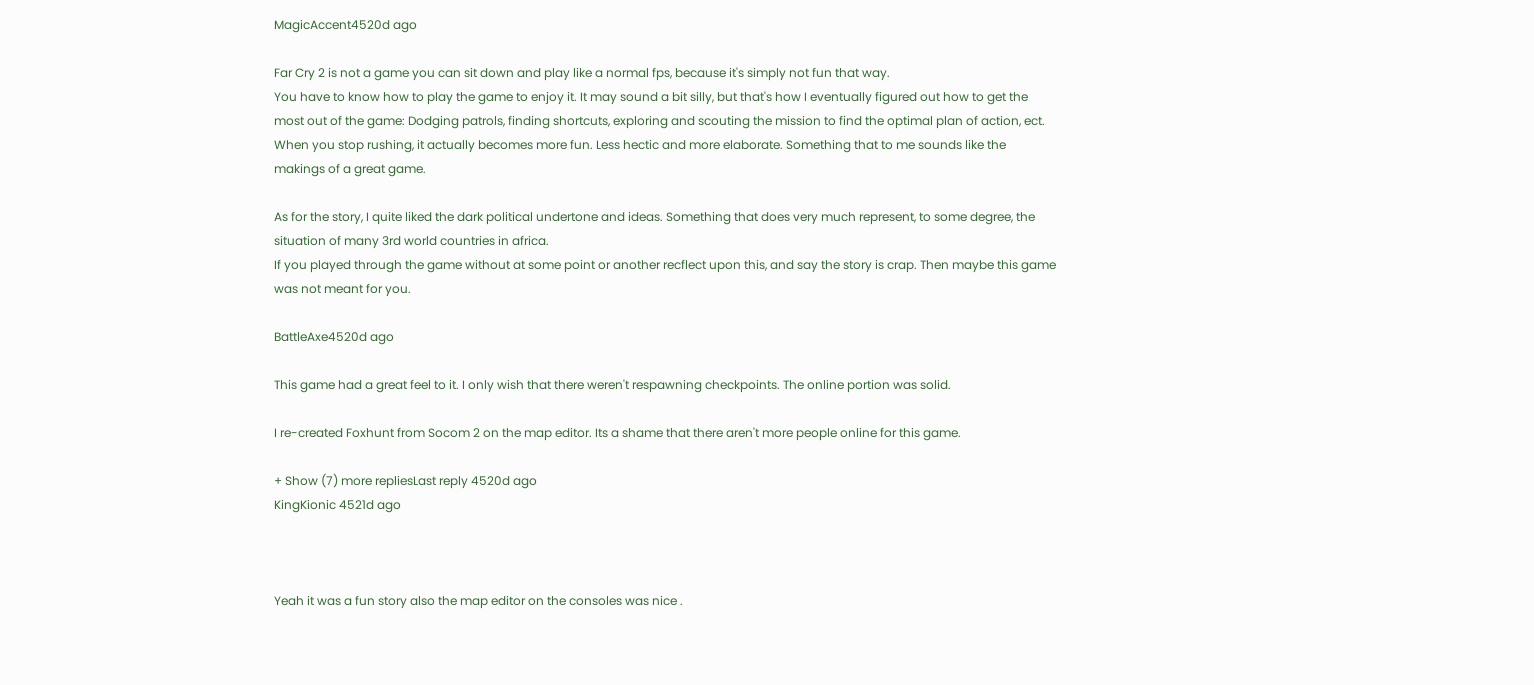MagicAccent4520d ago

Far Cry 2 is not a game you can sit down and play like a normal fps, because it's simply not fun that way.
You have to know how to play the game to enjoy it. It may sound a bit silly, but that's how I eventually figured out how to get the most out of the game: Dodging patrols, finding shortcuts, exploring and scouting the mission to find the optimal plan of action, ect.
When you stop rushing, it actually becomes more fun. Less hectic and more elaborate. Something that to me sounds like the makings of a great game.

As for the story, I quite liked the dark political undertone and ideas. Something that does very much represent, to some degree, the situation of many 3rd world countries in africa.
If you played through the game without at some point or another recflect upon this, and say the story is crap. Then maybe this game was not meant for you.

BattleAxe4520d ago

This game had a great feel to it. I only wish that there weren't respawning checkpoints. The online portion was solid.

I re-created Foxhunt from Socom 2 on the map editor. Its a shame that there aren't more people online for this game.

+ Show (7) more repliesLast reply 4520d ago
KingKionic 4521d ago



Yeah it was a fun story also the map editor on the consoles was nice .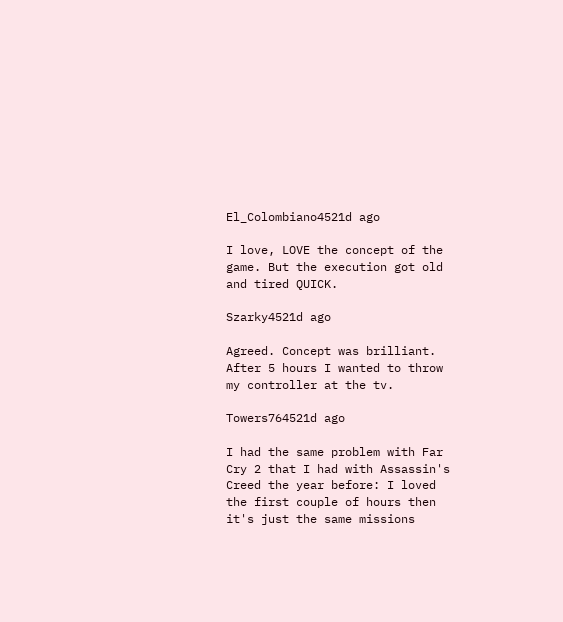El_Colombiano4521d ago

I love, LOVE the concept of the game. But the execution got old and tired QUICK.

Szarky4521d ago

Agreed. Concept was brilliant. After 5 hours I wanted to throw my controller at the tv.

Towers764521d ago

I had the same problem with Far Cry 2 that I had with Assassin's Creed the year before: I loved the first couple of hours then it's just the same missions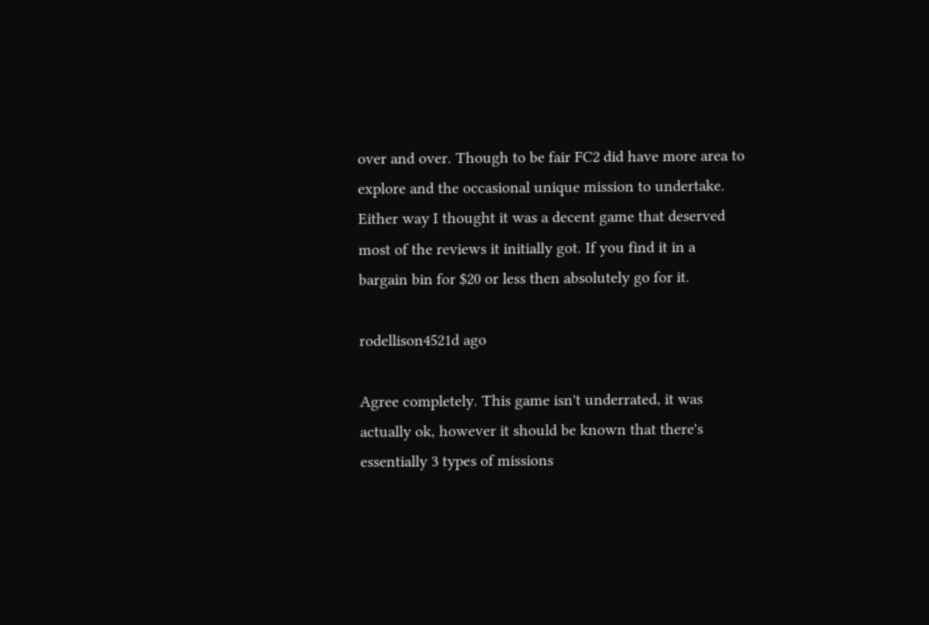over and over. Though to be fair FC2 did have more area to explore and the occasional unique mission to undertake. Either way I thought it was a decent game that deserved most of the reviews it initially got. If you find it in a bargain bin for $20 or less then absolutely go for it.

rodellison4521d ago

Agree completely. This game isn't underrated, it was actually ok, however it should be known that there's essentially 3 types of missions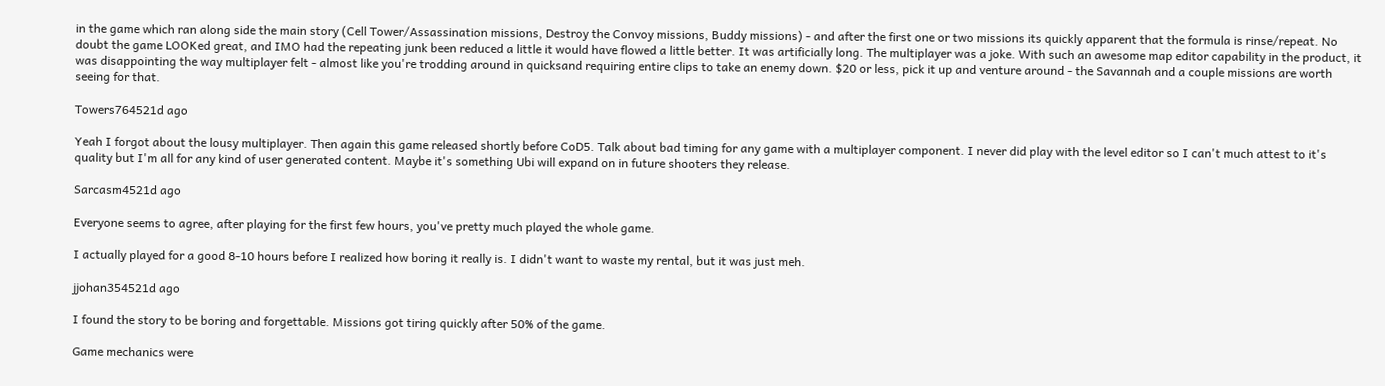in the game which ran along side the main story (Cell Tower/Assassination missions, Destroy the Convoy missions, Buddy missions) - and after the first one or two missions its quickly apparent that the formula is rinse/repeat. No doubt the game LOOKed great, and IMO had the repeating junk been reduced a little it would have flowed a little better. It was artificially long. The multiplayer was a joke. With such an awesome map editor capability in the product, it was disappointing the way multiplayer felt - almost like you're trodding around in quicksand requiring entire clips to take an enemy down. $20 or less, pick it up and venture around - the Savannah and a couple missions are worth seeing for that.

Towers764521d ago

Yeah I forgot about the lousy multiplayer. Then again this game released shortly before CoD5. Talk about bad timing for any game with a multiplayer component. I never did play with the level editor so I can't much attest to it's quality but I'm all for any kind of user generated content. Maybe it's something Ubi will expand on in future shooters they release.

Sarcasm4521d ago

Everyone seems to agree, after playing for the first few hours, you've pretty much played the whole game.

I actually played for a good 8-10 hours before I realized how boring it really is. I didn't want to waste my rental, but it was just meh.

jjohan354521d ago

I found the story to be boring and forgettable. Missions got tiring quickly after 50% of the game.

Game mechanics were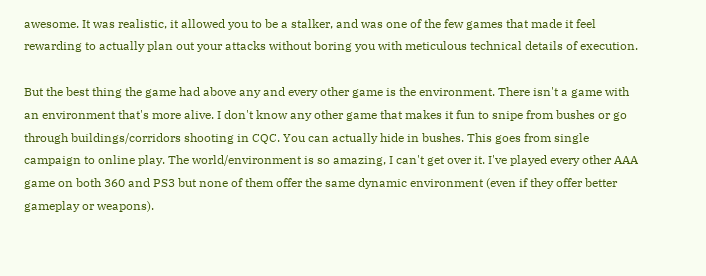awesome. It was realistic, it allowed you to be a stalker, and was one of the few games that made it feel rewarding to actually plan out your attacks without boring you with meticulous technical details of execution.

But the best thing the game had above any and every other game is the environment. There isn't a game with an environment that's more alive. I don't know any other game that makes it fun to snipe from bushes or go through buildings/corridors shooting in CQC. You can actually hide in bushes. This goes from single campaign to online play. The world/environment is so amazing, I can't get over it. I've played every other AAA game on both 360 and PS3 but none of them offer the same dynamic environment (even if they offer better gameplay or weapons).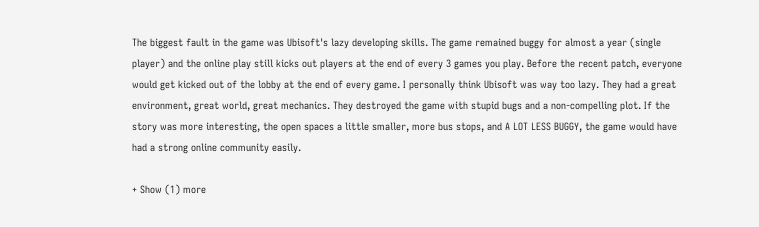The biggest fault in the game was Ubisoft's lazy developing skills. The game remained buggy for almost a year (single player) and the online play still kicks out players at the end of every 3 games you play. Before the recent patch, everyone would get kicked out of the lobby at the end of every game. I personally think Ubisoft was way too lazy. They had a great environment, great world, great mechanics. They destroyed the game with stupid bugs and a non-compelling plot. If the story was more interesting, the open spaces a little smaller, more bus stops, and A LOT LESS BUGGY, the game would have had a strong online community easily.

+ Show (1) more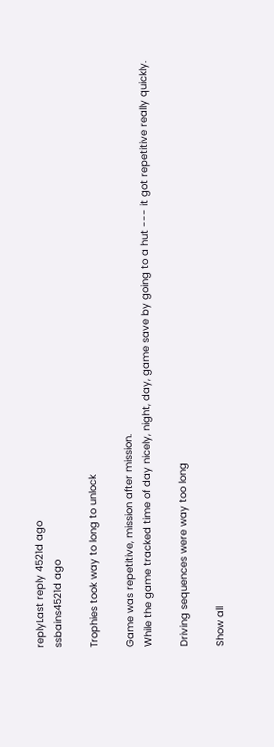replyLast reply 4521d ago
ssbains4521d ago

Trophies took way to long to unlock

Game was repetitive, mission after mission.
While the game tracked time of day nicely, night, day, game save by going to a hut --- it got repetitive really quickly.

Driving sequences were way too long

Show all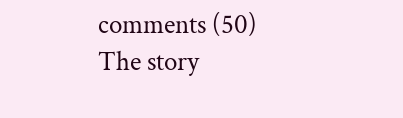comments (50)
The story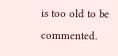is too old to be commented.